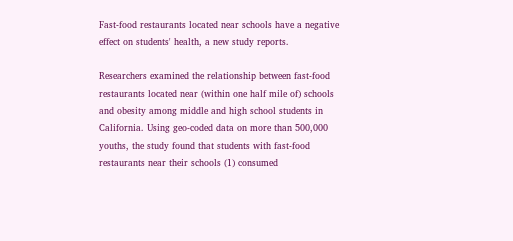Fast-food restaurants located near schools have a negative effect on students' health, a new study reports.

Researchers examined the relationship between fast-food restaurants located near (within one half mile of) schools and obesity among middle and high school students in California. Using geo-coded data on more than 500,000 youths, the study found that students with fast-food restaurants near their schools (1) consumed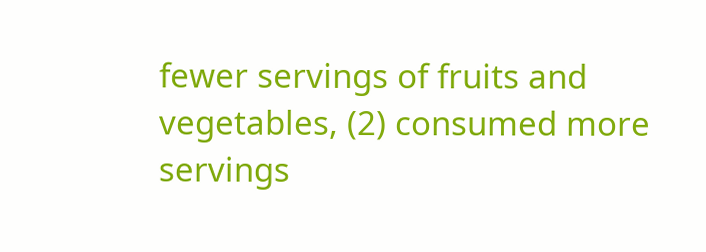fewer servings of fruits and vegetables, (2) consumed more servings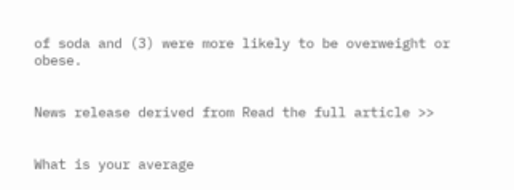of soda and (3) were more likely to be overweight or obese.


News release derived from Read the full article >>


What is your average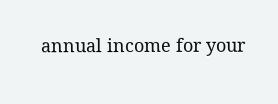annual income for your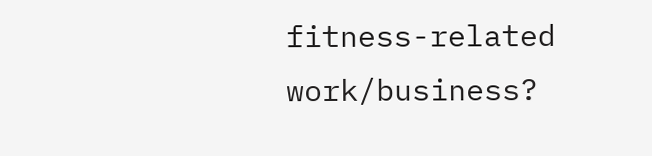fitness-related work/business?